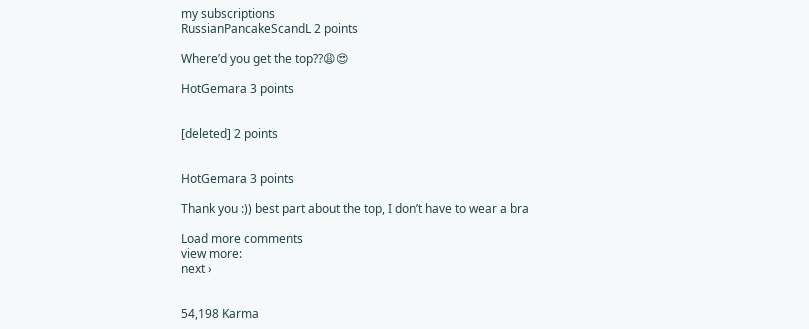my subscriptions
RussianPancakeScandL 2 points

Where’d you get the top??😩😍

HotGemara 3 points


[deleted] 2 points


HotGemara 3 points

Thank you :)) best part about the top, I don’t have to wear a bra

Load more comments
view more:
next ›


54,198 Karma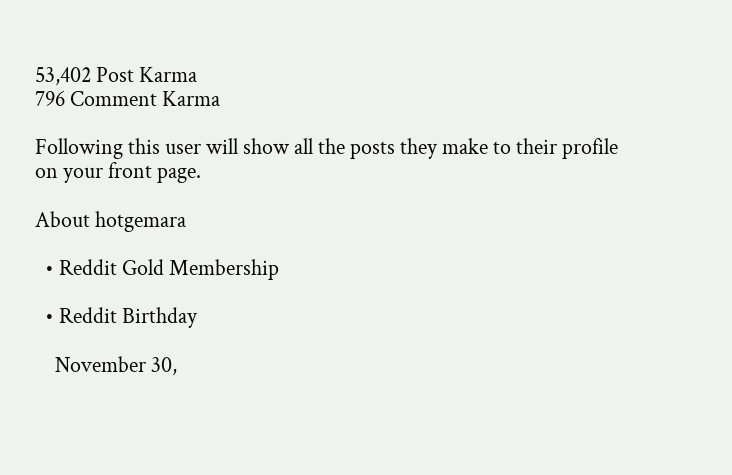53,402 Post Karma
796 Comment Karma

Following this user will show all the posts they make to their profile on your front page.

About hotgemara

  • Reddit Gold Membership

  • Reddit Birthday

    November 30,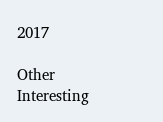2017

Other Interesting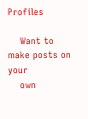Profiles

    Want to make posts on your
    own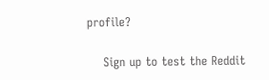profile?

    Sign up to test the Reddit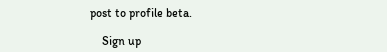post to profile beta.

    Sign up